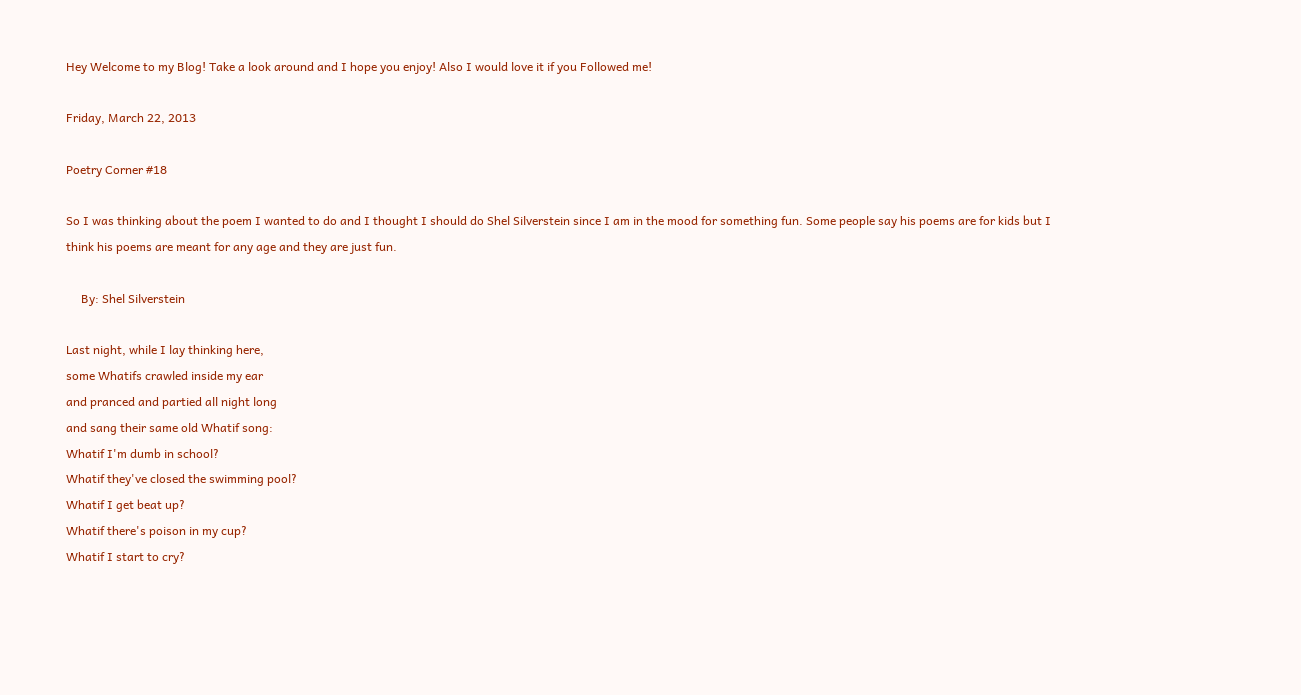Hey Welcome to my Blog! Take a look around and I hope you enjoy! Also I would love it if you Followed me!

Friday, March 22, 2013

Poetry Corner #18

So I was thinking about the poem I wanted to do and I thought I should do Shel Silverstein since I am in the mood for something fun. Some people say his poems are for kids but I think his poems are meant for any age and they are just fun.

     By: Shel Silverstein

Last night, while I lay thinking here,
some Whatifs crawled inside my ear
and pranced and partied all night long
and sang their same old Whatif song:
Whatif I'm dumb in school?
Whatif they've closed the swimming pool?
Whatif I get beat up?
Whatif there's poison in my cup?
Whatif I start to cry?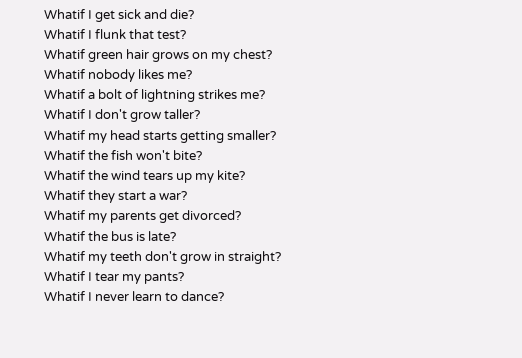Whatif I get sick and die?
Whatif I flunk that test?
Whatif green hair grows on my chest?
Whatif nobody likes me?
Whatif a bolt of lightning strikes me?
Whatif I don't grow taller?
Whatif my head starts getting smaller?
Whatif the fish won't bite?
Whatif the wind tears up my kite?
Whatif they start a war?
Whatif my parents get divorced?
Whatif the bus is late?
Whatif my teeth don't grow in straight?
Whatif I tear my pants?
Whatif I never learn to dance?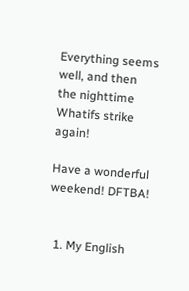Everything seems well, and then
the nighttime Whatifs strike again!

Have a wonderful weekend! DFTBA!


  1. My English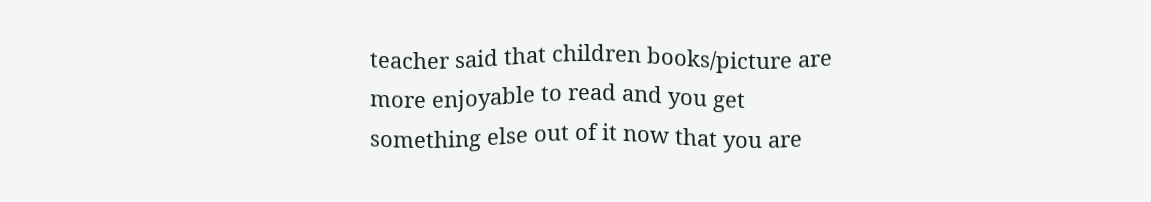teacher said that children books/picture are more enjoyable to read and you get something else out of it now that you are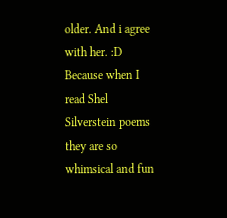older. And i agree with her. :D Because when I read Shel Silverstein poems they are so whimsical and fun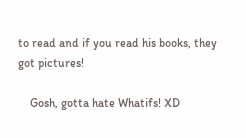to read and if you read his books, they got pictures!

    Gosh, gotta hate Whatifs! XD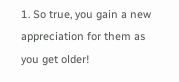1. So true, you gain a new appreciation for them as you get older!